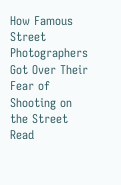How Famous Street Photographers Got Over Their Fear of Shooting on the Street Read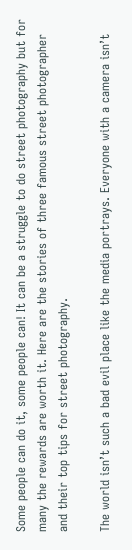Some people can do it, some people can! It can be a struggle to do street photography but for many the rewards are worth it. Here are the stories of three famous street photographer and their top tips for street photography.

The world isn’t such a bad evil place like the media portrays. Everyone with a camera isn’t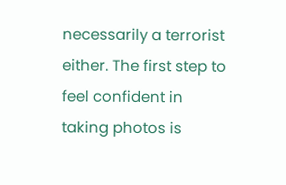necessarily a terrorist either. The first step to feel confident in taking photos is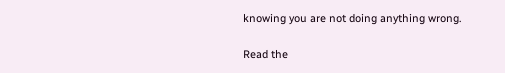knowing you are not doing anything wrong.

Read the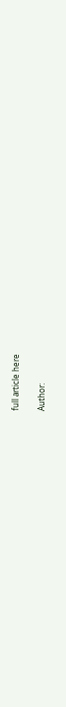full article here

Author: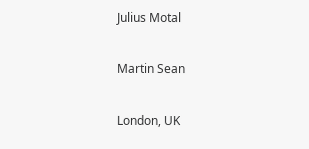Julius Motal

Martin Sean

London, UK